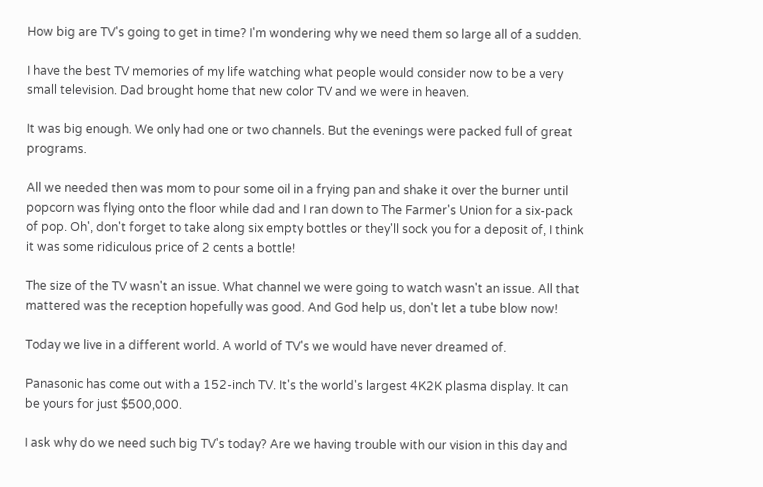How big are TV's going to get in time? I'm wondering why we need them so large all of a sudden.

I have the best TV memories of my life watching what people would consider now to be a very small television. Dad brought home that new color TV and we were in heaven.

It was big enough. We only had one or two channels. But the evenings were packed full of great programs.

All we needed then was mom to pour some oil in a frying pan and shake it over the burner until popcorn was flying onto the floor while dad and I ran down to The Farmer's Union for a six-pack of pop. Oh', don't forget to take along six empty bottles or they'll sock you for a deposit of, I think it was some ridiculous price of 2 cents a bottle!

The size of the TV wasn't an issue. What channel we were going to watch wasn't an issue. All that mattered was the reception hopefully was good. And God help us, don't let a tube blow now!

Today we live in a different world. A world of TV's we would have never dreamed of.

Panasonic has come out with a 152-inch TV. It's the world's largest 4K2K plasma display. It can be yours for just $500,000.

I ask why do we need such big TV's today? Are we having trouble with our vision in this day and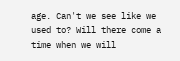age. Can't we see like we used to? Will there come a time when we will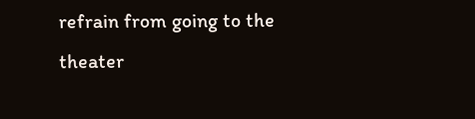refrain from going to the theater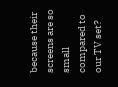because their screens are so small compared to our TV set?